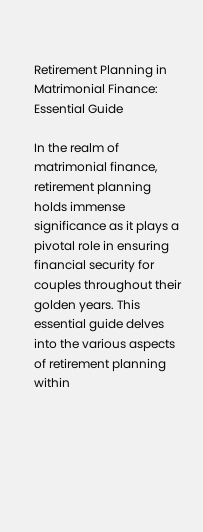Retirement Planning in Matrimonial Finance: Essential Guide

In the realm of matrimonial finance, retirement planning holds immense significance as it plays a pivotal role in ensuring financial security for couples throughout their golden years. This essential guide delves into the various aspects of retirement planning within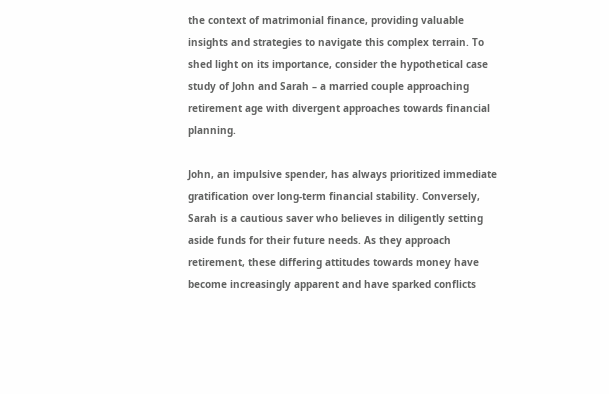the context of matrimonial finance, providing valuable insights and strategies to navigate this complex terrain. To shed light on its importance, consider the hypothetical case study of John and Sarah – a married couple approaching retirement age with divergent approaches towards financial planning.

John, an impulsive spender, has always prioritized immediate gratification over long-term financial stability. Conversely, Sarah is a cautious saver who believes in diligently setting aside funds for their future needs. As they approach retirement, these differing attitudes towards money have become increasingly apparent and have sparked conflicts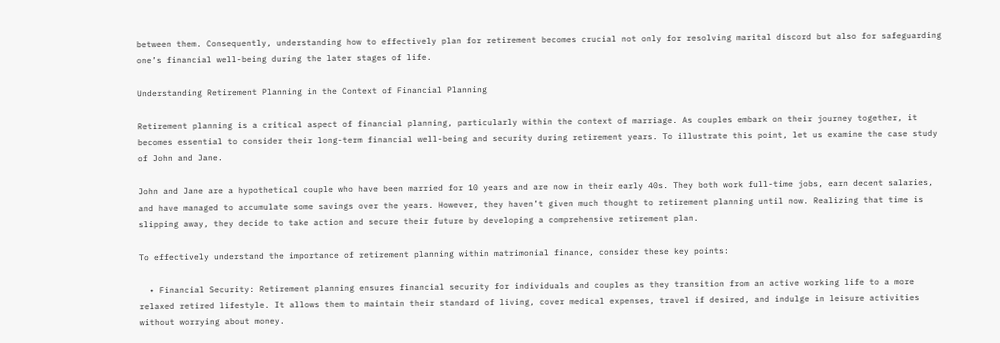between them. Consequently, understanding how to effectively plan for retirement becomes crucial not only for resolving marital discord but also for safeguarding one’s financial well-being during the later stages of life.

Understanding Retirement Planning in the Context of Financial Planning

Retirement planning is a critical aspect of financial planning, particularly within the context of marriage. As couples embark on their journey together, it becomes essential to consider their long-term financial well-being and security during retirement years. To illustrate this point, let us examine the case study of John and Jane.

John and Jane are a hypothetical couple who have been married for 10 years and are now in their early 40s. They both work full-time jobs, earn decent salaries, and have managed to accumulate some savings over the years. However, they haven’t given much thought to retirement planning until now. Realizing that time is slipping away, they decide to take action and secure their future by developing a comprehensive retirement plan.

To effectively understand the importance of retirement planning within matrimonial finance, consider these key points:

  • Financial Security: Retirement planning ensures financial security for individuals and couples as they transition from an active working life to a more relaxed retired lifestyle. It allows them to maintain their standard of living, cover medical expenses, travel if desired, and indulge in leisure activities without worrying about money.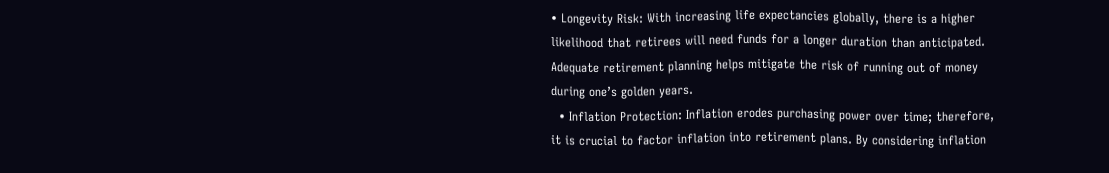• Longevity Risk: With increasing life expectancies globally, there is a higher likelihood that retirees will need funds for a longer duration than anticipated. Adequate retirement planning helps mitigate the risk of running out of money during one’s golden years.
  • Inflation Protection: Inflation erodes purchasing power over time; therefore, it is crucial to factor inflation into retirement plans. By considering inflation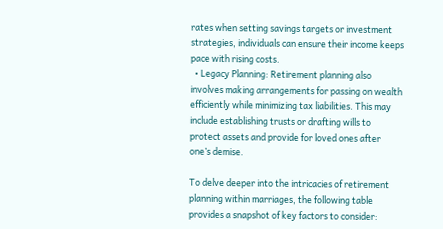rates when setting savings targets or investment strategies, individuals can ensure their income keeps pace with rising costs.
  • Legacy Planning: Retirement planning also involves making arrangements for passing on wealth efficiently while minimizing tax liabilities. This may include establishing trusts or drafting wills to protect assets and provide for loved ones after one’s demise.

To delve deeper into the intricacies of retirement planning within marriages, the following table provides a snapshot of key factors to consider: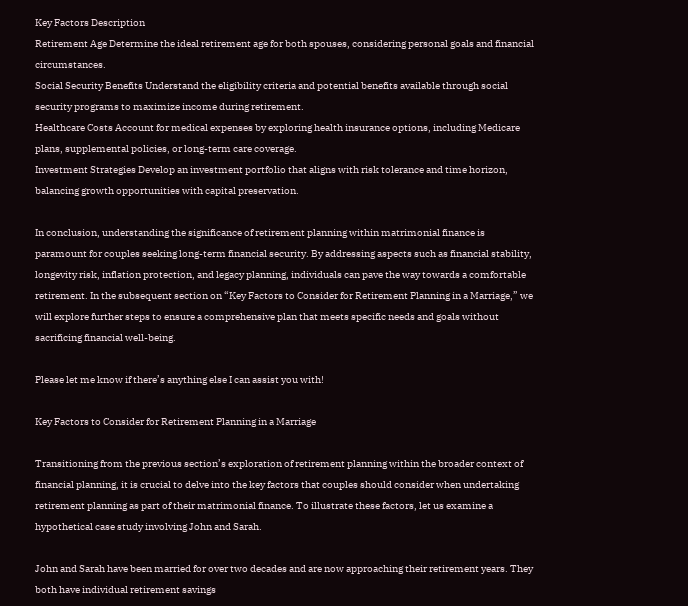Key Factors Description
Retirement Age Determine the ideal retirement age for both spouses, considering personal goals and financial circumstances.
Social Security Benefits Understand the eligibility criteria and potential benefits available through social security programs to maximize income during retirement.
Healthcare Costs Account for medical expenses by exploring health insurance options, including Medicare plans, supplemental policies, or long-term care coverage.
Investment Strategies Develop an investment portfolio that aligns with risk tolerance and time horizon, balancing growth opportunities with capital preservation.

In conclusion, understanding the significance of retirement planning within matrimonial finance is paramount for couples seeking long-term financial security. By addressing aspects such as financial stability, longevity risk, inflation protection, and legacy planning, individuals can pave the way towards a comfortable retirement. In the subsequent section on “Key Factors to Consider for Retirement Planning in a Marriage,” we will explore further steps to ensure a comprehensive plan that meets specific needs and goals without sacrificing financial well-being.

Please let me know if there’s anything else I can assist you with!

Key Factors to Consider for Retirement Planning in a Marriage

Transitioning from the previous section’s exploration of retirement planning within the broader context of financial planning, it is crucial to delve into the key factors that couples should consider when undertaking retirement planning as part of their matrimonial finance. To illustrate these factors, let us examine a hypothetical case study involving John and Sarah.

John and Sarah have been married for over two decades and are now approaching their retirement years. They both have individual retirement savings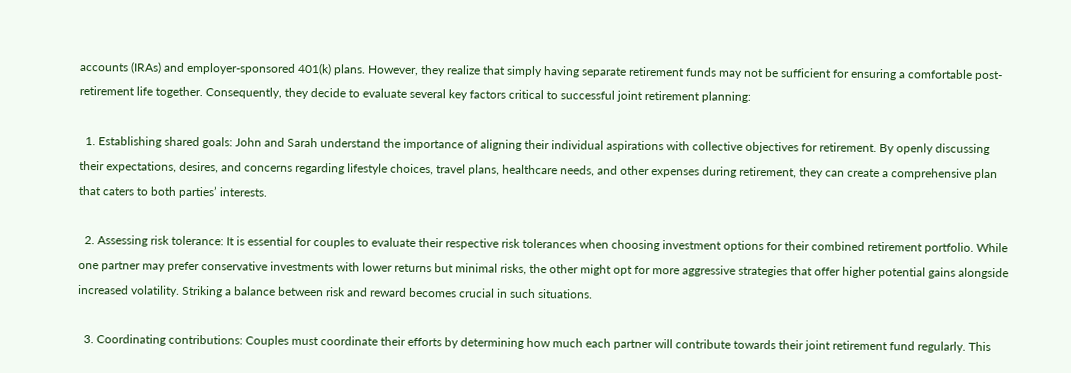accounts (IRAs) and employer-sponsored 401(k) plans. However, they realize that simply having separate retirement funds may not be sufficient for ensuring a comfortable post-retirement life together. Consequently, they decide to evaluate several key factors critical to successful joint retirement planning:

  1. Establishing shared goals: John and Sarah understand the importance of aligning their individual aspirations with collective objectives for retirement. By openly discussing their expectations, desires, and concerns regarding lifestyle choices, travel plans, healthcare needs, and other expenses during retirement, they can create a comprehensive plan that caters to both parties’ interests.

  2. Assessing risk tolerance: It is essential for couples to evaluate their respective risk tolerances when choosing investment options for their combined retirement portfolio. While one partner may prefer conservative investments with lower returns but minimal risks, the other might opt for more aggressive strategies that offer higher potential gains alongside increased volatility. Striking a balance between risk and reward becomes crucial in such situations.

  3. Coordinating contributions: Couples must coordinate their efforts by determining how much each partner will contribute towards their joint retirement fund regularly. This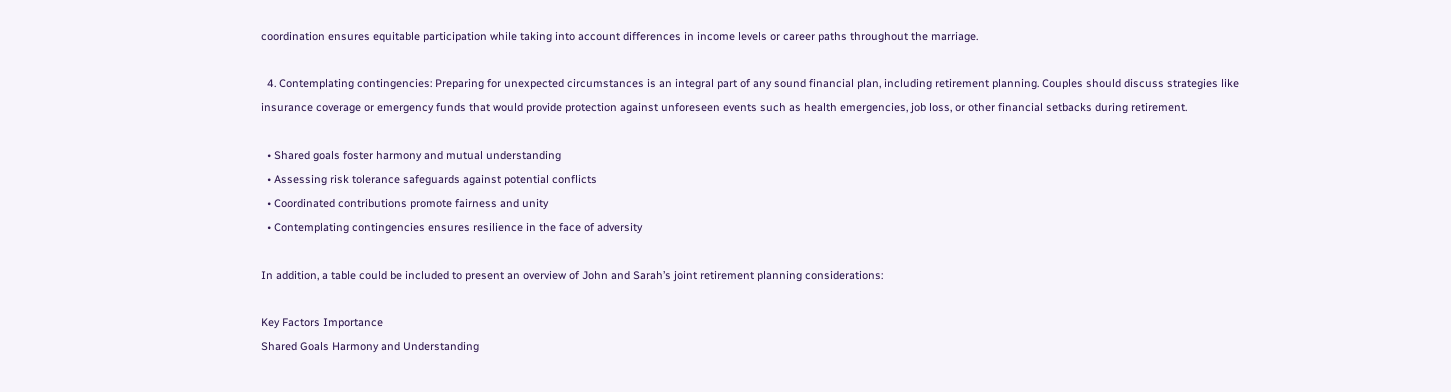coordination ensures equitable participation while taking into account differences in income levels or career paths throughout the marriage.

  4. Contemplating contingencies: Preparing for unexpected circumstances is an integral part of any sound financial plan, including retirement planning. Couples should discuss strategies like insurance coverage or emergency funds that would provide protection against unforeseen events such as health emergencies, job loss, or other financial setbacks during retirement.

  • Shared goals foster harmony and mutual understanding
  • Assessing risk tolerance safeguards against potential conflicts
  • Coordinated contributions promote fairness and unity
  • Contemplating contingencies ensures resilience in the face of adversity

In addition, a table could be included to present an overview of John and Sarah’s joint retirement planning considerations:

Key Factors Importance
Shared Goals Harmony and Understanding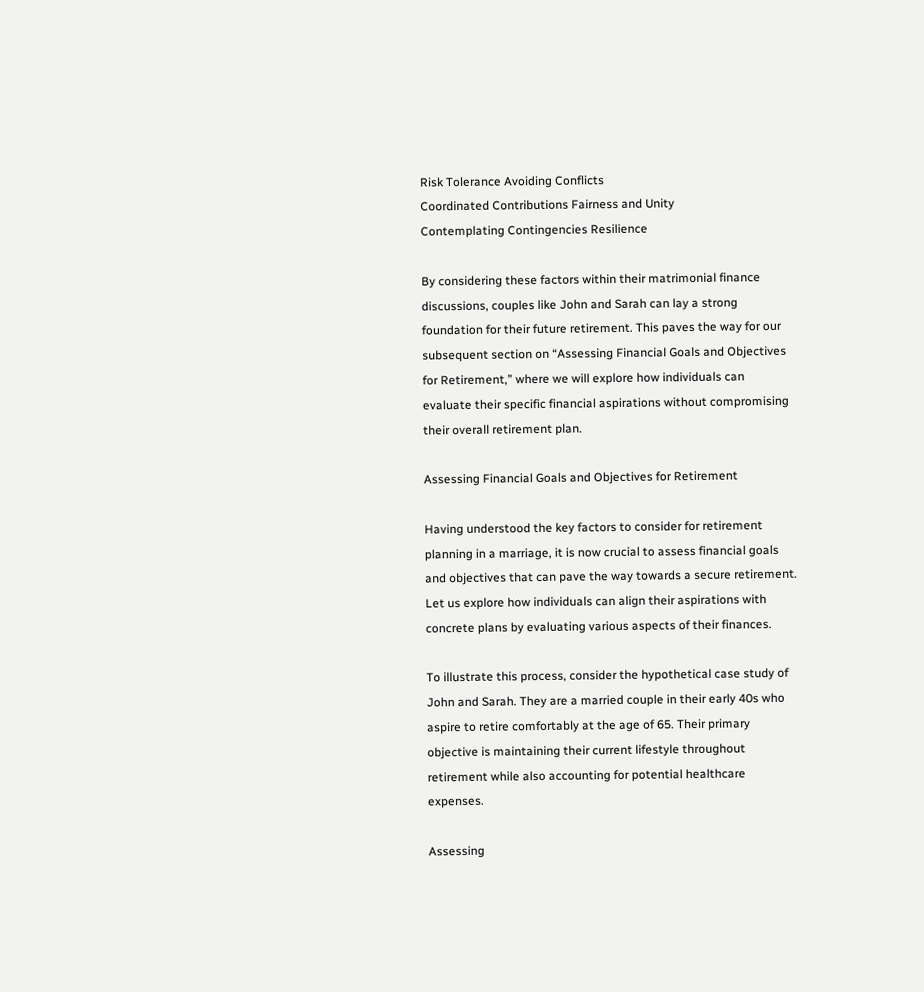Risk Tolerance Avoiding Conflicts
Coordinated Contributions Fairness and Unity
Contemplating Contingencies Resilience

By considering these factors within their matrimonial finance discussions, couples like John and Sarah can lay a strong foundation for their future retirement. This paves the way for our subsequent section on “Assessing Financial Goals and Objectives for Retirement,” where we will explore how individuals can evaluate their specific financial aspirations without compromising their overall retirement plan.

Assessing Financial Goals and Objectives for Retirement

Having understood the key factors to consider for retirement planning in a marriage, it is now crucial to assess financial goals and objectives that can pave the way towards a secure retirement. Let us explore how individuals can align their aspirations with concrete plans by evaluating various aspects of their finances.

To illustrate this process, consider the hypothetical case study of John and Sarah. They are a married couple in their early 40s who aspire to retire comfortably at the age of 65. Their primary objective is maintaining their current lifestyle throughout retirement while also accounting for potential healthcare expenses.

Assessing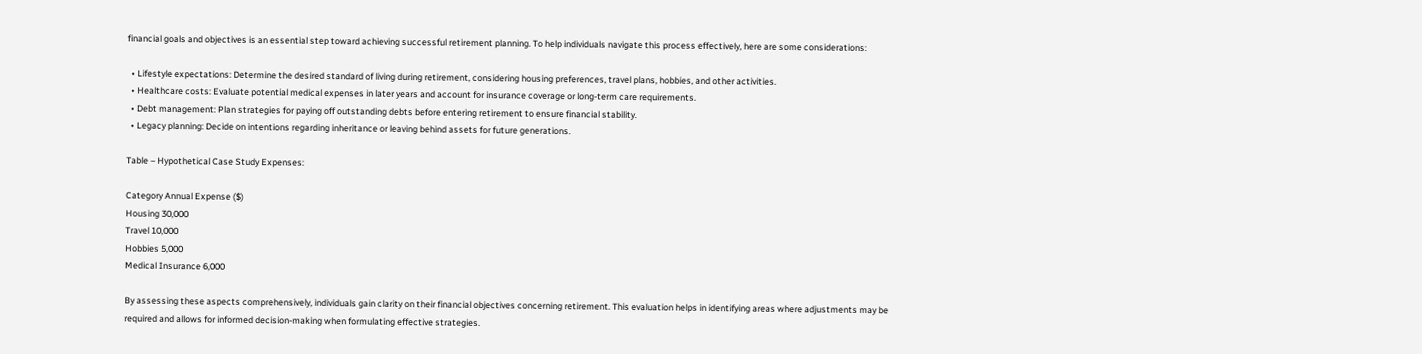financial goals and objectives is an essential step toward achieving successful retirement planning. To help individuals navigate this process effectively, here are some considerations:

  • Lifestyle expectations: Determine the desired standard of living during retirement, considering housing preferences, travel plans, hobbies, and other activities.
  • Healthcare costs: Evaluate potential medical expenses in later years and account for insurance coverage or long-term care requirements.
  • Debt management: Plan strategies for paying off outstanding debts before entering retirement to ensure financial stability.
  • Legacy planning: Decide on intentions regarding inheritance or leaving behind assets for future generations.

Table – Hypothetical Case Study Expenses:

Category Annual Expense ($)
Housing 30,000
Travel 10,000
Hobbies 5,000
Medical Insurance 6,000

By assessing these aspects comprehensively, individuals gain clarity on their financial objectives concerning retirement. This evaluation helps in identifying areas where adjustments may be required and allows for informed decision-making when formulating effective strategies.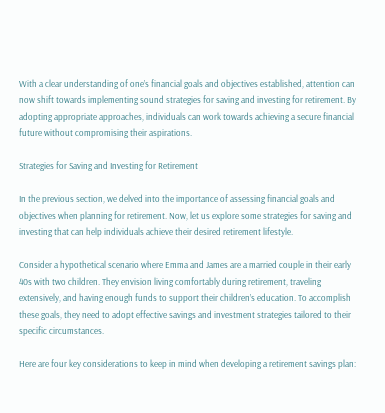With a clear understanding of one’s financial goals and objectives established, attention can now shift towards implementing sound strategies for saving and investing for retirement. By adopting appropriate approaches, individuals can work towards achieving a secure financial future without compromising their aspirations.

Strategies for Saving and Investing for Retirement

In the previous section, we delved into the importance of assessing financial goals and objectives when planning for retirement. Now, let us explore some strategies for saving and investing that can help individuals achieve their desired retirement lifestyle.

Consider a hypothetical scenario where Emma and James are a married couple in their early 40s with two children. They envision living comfortably during retirement, traveling extensively, and having enough funds to support their children’s education. To accomplish these goals, they need to adopt effective savings and investment strategies tailored to their specific circumstances.

Here are four key considerations to keep in mind when developing a retirement savings plan: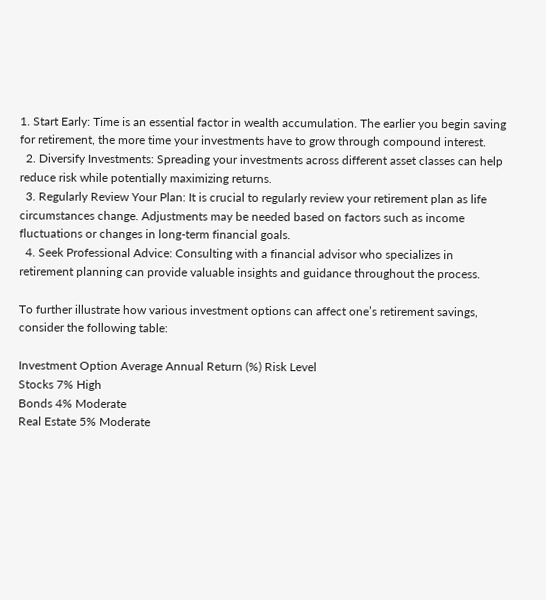1. Start Early: Time is an essential factor in wealth accumulation. The earlier you begin saving for retirement, the more time your investments have to grow through compound interest.
  2. Diversify Investments: Spreading your investments across different asset classes can help reduce risk while potentially maximizing returns.
  3. Regularly Review Your Plan: It is crucial to regularly review your retirement plan as life circumstances change. Adjustments may be needed based on factors such as income fluctuations or changes in long-term financial goals.
  4. Seek Professional Advice: Consulting with a financial advisor who specializes in retirement planning can provide valuable insights and guidance throughout the process.

To further illustrate how various investment options can affect one’s retirement savings, consider the following table:

Investment Option Average Annual Return (%) Risk Level
Stocks 7% High
Bonds 4% Moderate
Real Estate 5% Moderate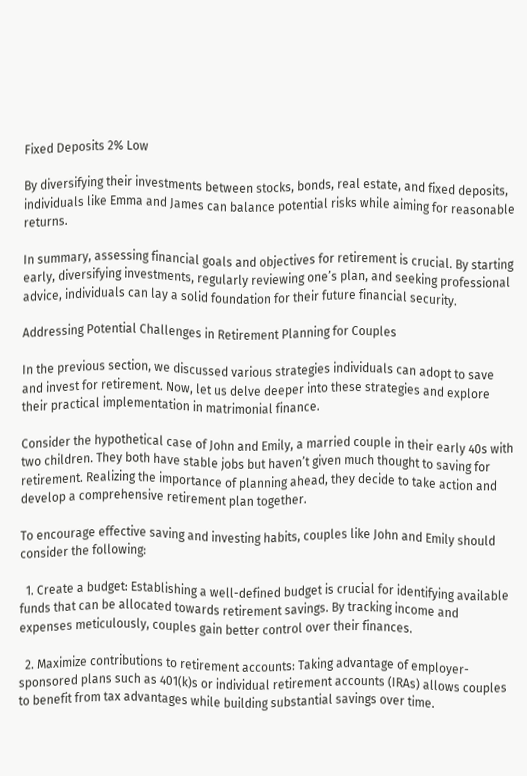Fixed Deposits 2% Low

By diversifying their investments between stocks, bonds, real estate, and fixed deposits, individuals like Emma and James can balance potential risks while aiming for reasonable returns.

In summary, assessing financial goals and objectives for retirement is crucial. By starting early, diversifying investments, regularly reviewing one’s plan, and seeking professional advice, individuals can lay a solid foundation for their future financial security.

Addressing Potential Challenges in Retirement Planning for Couples

In the previous section, we discussed various strategies individuals can adopt to save and invest for retirement. Now, let us delve deeper into these strategies and explore their practical implementation in matrimonial finance.

Consider the hypothetical case of John and Emily, a married couple in their early 40s with two children. They both have stable jobs but haven’t given much thought to saving for retirement. Realizing the importance of planning ahead, they decide to take action and develop a comprehensive retirement plan together.

To encourage effective saving and investing habits, couples like John and Emily should consider the following:

  1. Create a budget: Establishing a well-defined budget is crucial for identifying available funds that can be allocated towards retirement savings. By tracking income and expenses meticulously, couples gain better control over their finances.

  2. Maximize contributions to retirement accounts: Taking advantage of employer-sponsored plans such as 401(k)s or individual retirement accounts (IRAs) allows couples to benefit from tax advantages while building substantial savings over time.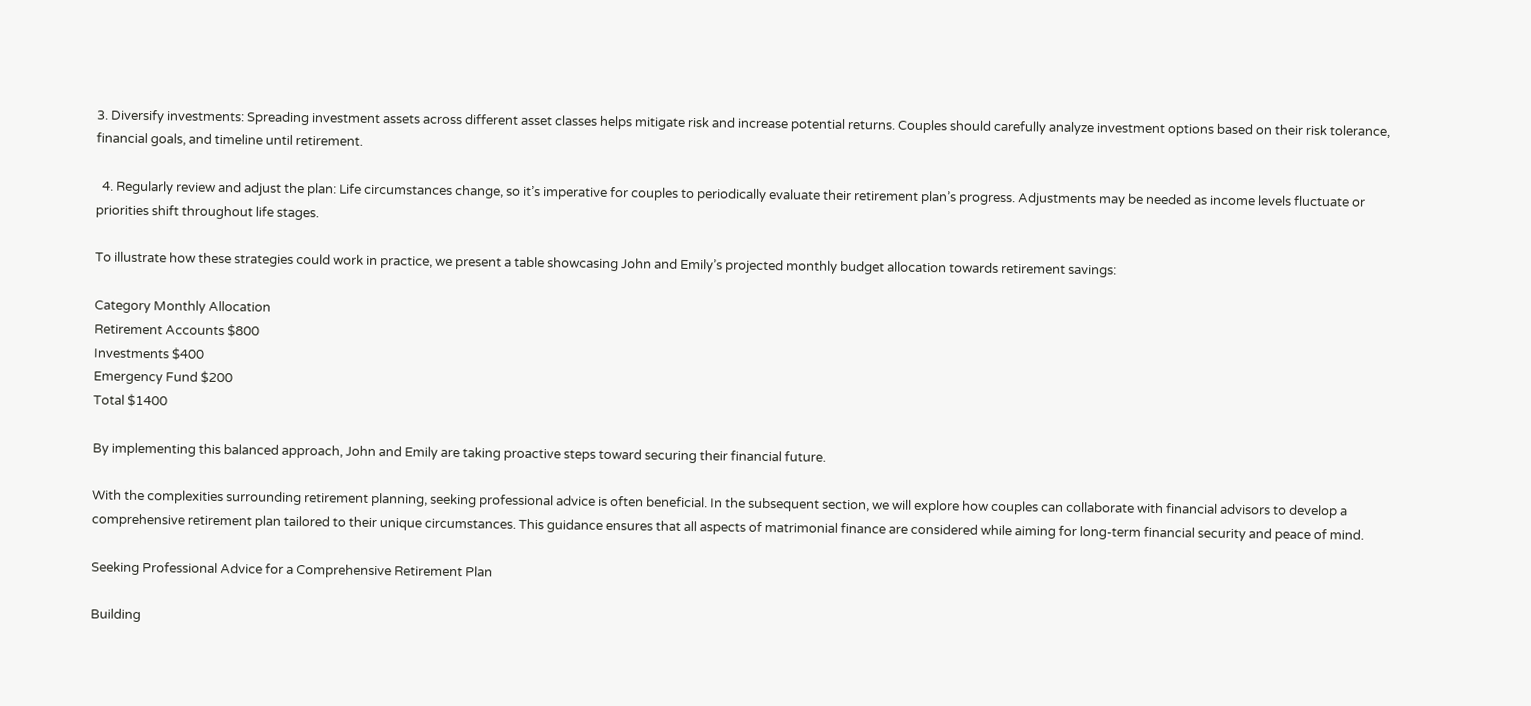3. Diversify investments: Spreading investment assets across different asset classes helps mitigate risk and increase potential returns. Couples should carefully analyze investment options based on their risk tolerance, financial goals, and timeline until retirement.

  4. Regularly review and adjust the plan: Life circumstances change, so it’s imperative for couples to periodically evaluate their retirement plan’s progress. Adjustments may be needed as income levels fluctuate or priorities shift throughout life stages.

To illustrate how these strategies could work in practice, we present a table showcasing John and Emily’s projected monthly budget allocation towards retirement savings:

Category Monthly Allocation
Retirement Accounts $800
Investments $400
Emergency Fund $200
Total $1400

By implementing this balanced approach, John and Emily are taking proactive steps toward securing their financial future.

With the complexities surrounding retirement planning, seeking professional advice is often beneficial. In the subsequent section, we will explore how couples can collaborate with financial advisors to develop a comprehensive retirement plan tailored to their unique circumstances. This guidance ensures that all aspects of matrimonial finance are considered while aiming for long-term financial security and peace of mind.

Seeking Professional Advice for a Comprehensive Retirement Plan

Building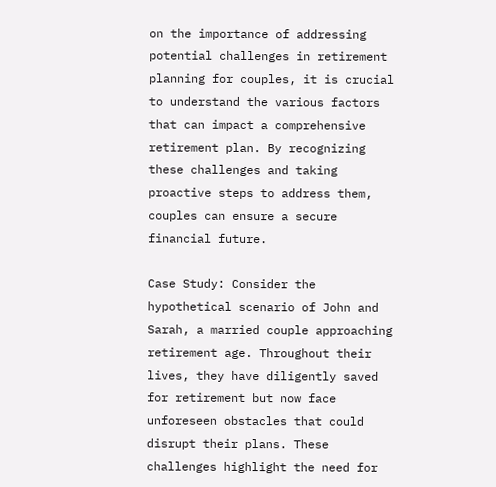on the importance of addressing potential challenges in retirement planning for couples, it is crucial to understand the various factors that can impact a comprehensive retirement plan. By recognizing these challenges and taking proactive steps to address them, couples can ensure a secure financial future.

Case Study: Consider the hypothetical scenario of John and Sarah, a married couple approaching retirement age. Throughout their lives, they have diligently saved for retirement but now face unforeseen obstacles that could disrupt their plans. These challenges highlight the need for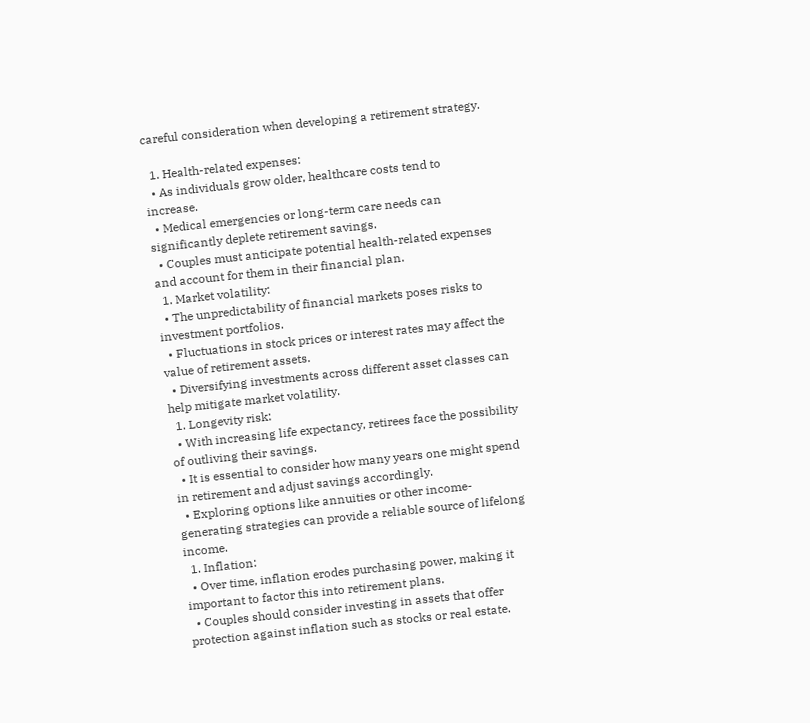careful consideration when developing a retirement strategy.

  1. Health-related expenses:
  • As individuals grow older, healthcare costs tend to increase.
  • Medical emergencies or long-term care needs can significantly deplete retirement savings.
  • Couples must anticipate potential health-related expenses and account for them in their financial plan.
  1. Market volatility:
  • The unpredictability of financial markets poses risks to investment portfolios.
  • Fluctuations in stock prices or interest rates may affect the value of retirement assets.
  • Diversifying investments across different asset classes can help mitigate market volatility.
  1. Longevity risk:
  • With increasing life expectancy, retirees face the possibility of outliving their savings.
  • It is essential to consider how many years one might spend in retirement and adjust savings accordingly.
  • Exploring options like annuities or other income-generating strategies can provide a reliable source of lifelong income.
  1. Inflation:
  • Over time, inflation erodes purchasing power, making it important to factor this into retirement plans.
  • Couples should consider investing in assets that offer protection against inflation such as stocks or real estate.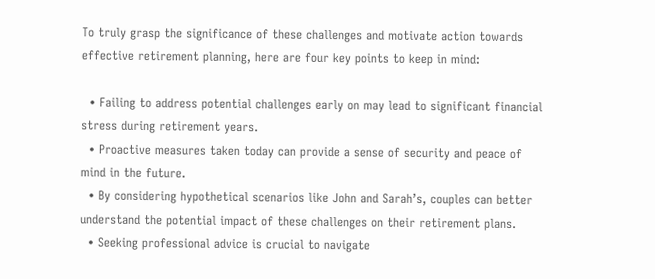To truly grasp the significance of these challenges and motivate action towards effective retirement planning, here are four key points to keep in mind:

  • Failing to address potential challenges early on may lead to significant financial stress during retirement years.
  • Proactive measures taken today can provide a sense of security and peace of mind in the future.
  • By considering hypothetical scenarios like John and Sarah’s, couples can better understand the potential impact of these challenges on their retirement plans.
  • Seeking professional advice is crucial to navigate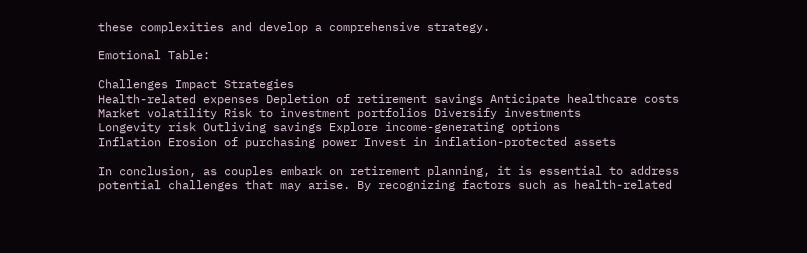these complexities and develop a comprehensive strategy.

Emotional Table:

Challenges Impact Strategies
Health-related expenses Depletion of retirement savings Anticipate healthcare costs
Market volatility Risk to investment portfolios Diversify investments
Longevity risk Outliving savings Explore income-generating options
Inflation Erosion of purchasing power Invest in inflation-protected assets

In conclusion, as couples embark on retirement planning, it is essential to address potential challenges that may arise. By recognizing factors such as health-related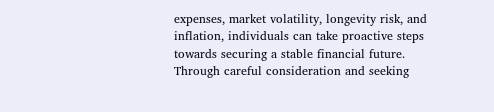expenses, market volatility, longevity risk, and inflation, individuals can take proactive steps towards securing a stable financial future. Through careful consideration and seeking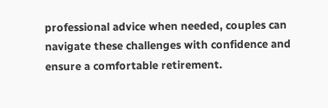professional advice when needed, couples can navigate these challenges with confidence and ensure a comfortable retirement.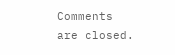Comments are closed.